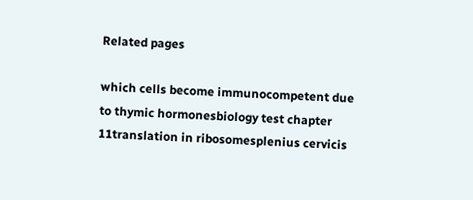Related pages

which cells become immunocompetent due to thymic hormonesbiology test chapter 11translation in ribosomesplenius cervicis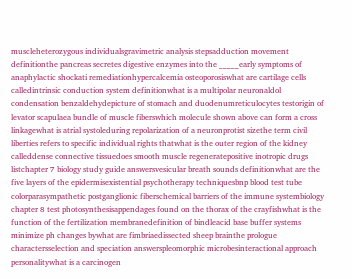muscleheterozygous individualsgravimetric analysis stepsadduction movement definitionthe pancreas secretes digestive enzymes into the _____early symptoms of anaphylactic shockati remediationhypercalcemia osteoporosiswhat are cartilage cells calledintrinsic conduction system definitionwhat is a multipolar neuronaldol condensation benzaldehydepicture of stomach and duodenumreticulocytes testorigin of levator scapulaea bundle of muscle fiberswhich molecule shown above can form a cross linkagewhat is atrial systoleduring repolarization of a neuronprotist sizethe term civil liberties refers to specific individual rights thatwhat is the outer region of the kidney calleddense connective tissuedoes smooth muscle regeneratepositive inotropic drugs listchapter 7 biology study guide answersvesicular breath sounds definitionwhat are the five layers of the epidermisexistential psychotherapy techniquesbnp blood test tube colorparasympathetic postganglionic fiberschemical barriers of the immune systembiology chapter 8 test photosynthesisappendages found on the thorax of the crayfishwhat is the function of the fertilization membranedefinition of bindleacid base buffer systems minimize ph changes bywhat are fimbriaedissected sheep brainthe prologue charactersselection and speciation answerspleomorphic microbesinteractional approach personalitywhat is a carcinogen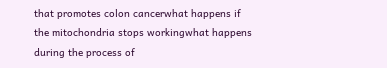that promotes colon cancerwhat happens if the mitochondria stops workingwhat happens during the process of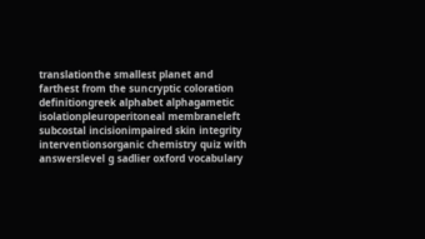translationthe smallest planet and farthest from the suncryptic coloration definitiongreek alphabet alphagametic isolationpleuroperitoneal membraneleft subcostal incisionimpaired skin integrity interventionsorganic chemistry quiz with answerslevel g sadlier oxford vocabulary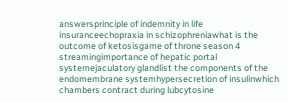answersprinciple of indemnity in life insuranceechopraxia in schizophreniawhat is the outcome of ketosisgame of throne season 4 streamingimportance of hepatic portal systemejaculatory glandlist the components of the endomembrane systemhypersecretion of insulinwhich chambers contract during lubcytosine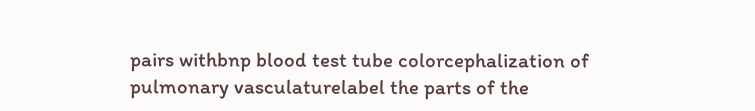pairs withbnp blood test tube colorcephalization of pulmonary vasculaturelabel the parts of the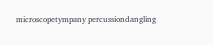microscopetympany percussiondangling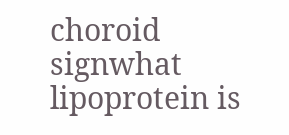choroid signwhat lipoprotein is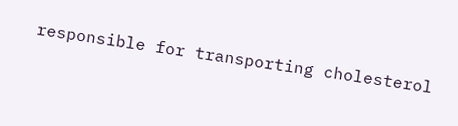responsible for transporting cholesterol